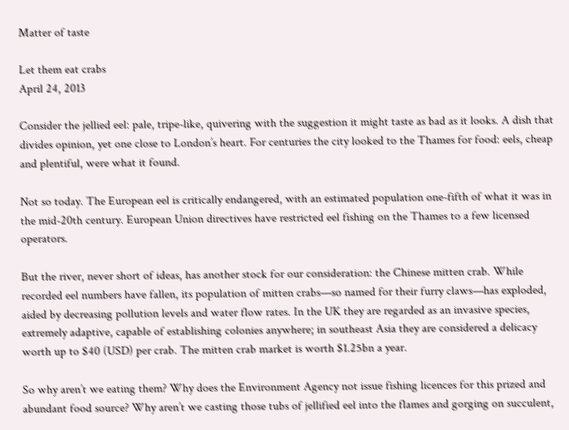Matter of taste

Let them eat crabs
April 24, 2013

Consider the jellied eel: pale, tripe-like, quivering with the suggestion it might taste as bad as it looks. A dish that divides opinion, yet one close to London’s heart. For centuries the city looked to the Thames for food: eels, cheap and plentiful, were what it found.

Not so today. The European eel is critically endangered, with an estimated population one-fifth of what it was in the mid-20th century. European Union directives have restricted eel fishing on the Thames to a few licensed operators.

But the river, never short of ideas, has another stock for our consideration: the Chinese mitten crab. While recorded eel numbers have fallen, its population of mitten crabs—so named for their furry claws—has exploded, aided by decreasing pollution levels and water flow rates. In the UK they are regarded as an invasive species, extremely adaptive, capable of establishing colonies anywhere; in southeast Asia they are considered a delicacy worth up to $40 (USD) per crab. The mitten crab market is worth $1.25bn a year.

So why aren’t we eating them? Why does the Environment Agency not issue fishing licences for this prized and abundant food source? Why aren’t we casting those tubs of jellified eel into the flames and gorging on succulent,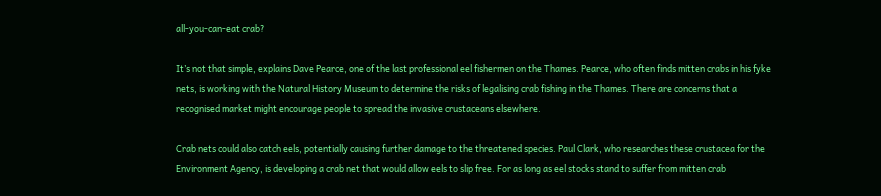all-you-can-eat crab?

It’s not that simple, explains Dave Pearce, one of the last professional eel fishermen on the Thames. Pearce, who often finds mitten crabs in his fyke nets, is working with the Natural History Museum to determine the risks of legalising crab fishing in the Thames. There are concerns that a recognised market might encourage people to spread the invasive crustaceans elsewhere.

Crab nets could also catch eels, potentially causing further damage to the threatened species. Paul Clark, who researches these crustacea for the Environment Agency, is developing a crab net that would allow eels to slip free. For as long as eel stocks stand to suffer from mitten crab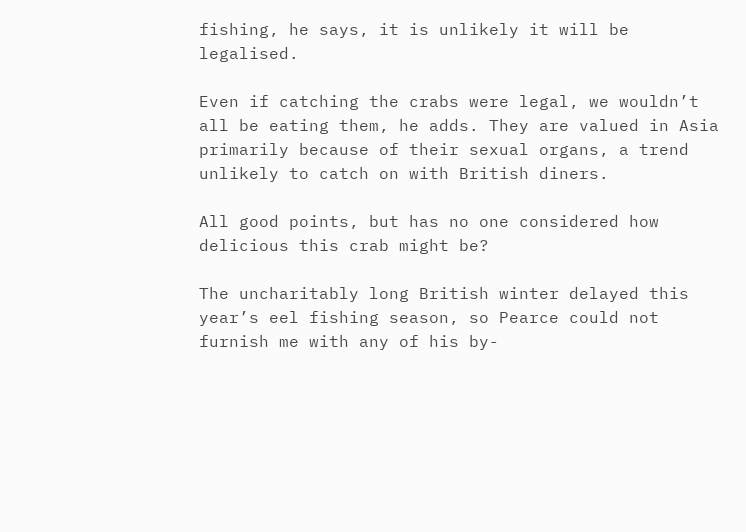fishing, he says, it is unlikely it will be legalised.

Even if catching the crabs were legal, we wouldn’t all be eating them, he adds. They are valued in Asia primarily because of their sexual organs, a trend unlikely to catch on with British diners.

All good points, but has no one considered how delicious this crab might be?

The uncharitably long British winter delayed this year’s eel fishing season, so Pearce could not furnish me with any of his by-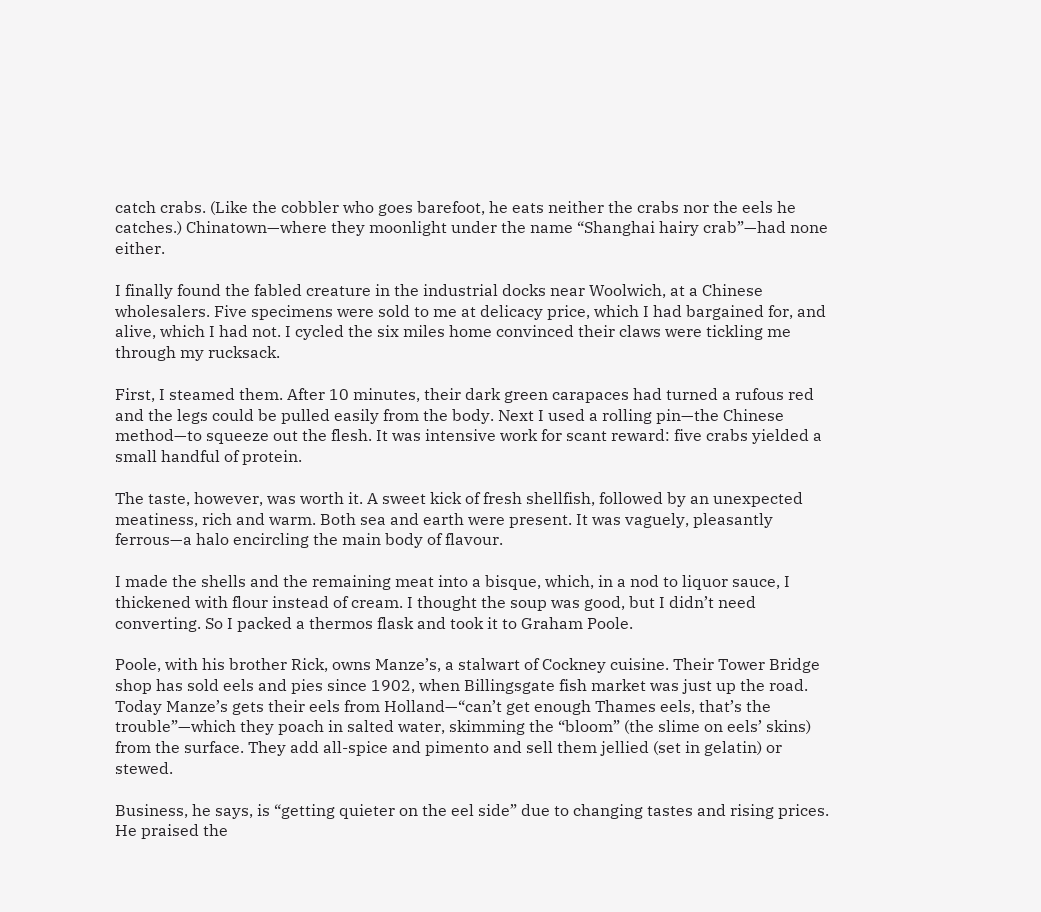catch crabs. (Like the cobbler who goes barefoot, he eats neither the crabs nor the eels he catches.) Chinatown—where they moonlight under the name “Shanghai hairy crab”—had none either.

I finally found the fabled creature in the industrial docks near Woolwich, at a Chinese wholesalers. Five specimens were sold to me at delicacy price, which I had bargained for, and alive, which I had not. I cycled the six miles home convinced their claws were tickling me through my rucksack.

First, I steamed them. After 10 minutes, their dark green carapaces had turned a rufous red and the legs could be pulled easily from the body. Next I used a rolling pin—the Chinese method—to squeeze out the flesh. It was intensive work for scant reward: five crabs yielded a small handful of protein.

The taste, however, was worth it. A sweet kick of fresh shellfish, followed by an unexpected meatiness, rich and warm. Both sea and earth were present. It was vaguely, pleasantly ferrous—a halo encircling the main body of flavour.

I made the shells and the remaining meat into a bisque, which, in a nod to liquor sauce, I thickened with flour instead of cream. I thought the soup was good, but I didn’t need converting. So I packed a thermos flask and took it to Graham Poole.

Poole, with his brother Rick, owns Manze’s, a stalwart of Cockney cuisine. Their Tower Bridge shop has sold eels and pies since 1902, when Billingsgate fish market was just up the road. Today Manze’s gets their eels from Holland—“can’t get enough Thames eels, that’s the trouble”—which they poach in salted water, skimming the “bloom” (the slime on eels’ skins) from the surface. They add all-spice and pimento and sell them jellied (set in gelatin) or stewed.

Business, he says, is “getting quieter on the eel side” due to changing tastes and rising prices. He praised the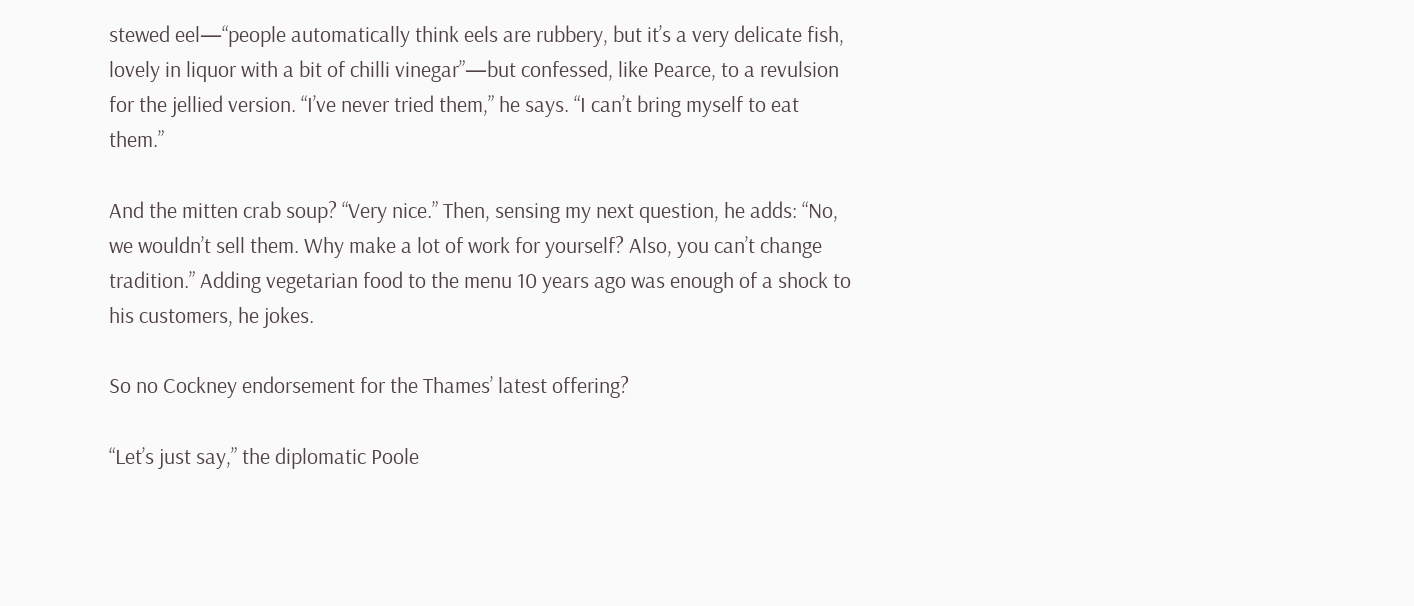stewed eel—“people automatically think eels are rubbery, but it’s a very delicate fish, lovely in liquor with a bit of chilli vinegar”—but confessed, like Pearce, to a revulsion for the jellied version. “I’ve never tried them,” he says. “I can’t bring myself to eat them.”

And the mitten crab soup? “Very nice.” Then, sensing my next question, he adds: “No, we wouldn’t sell them. Why make a lot of work for yourself? Also, you can’t change tradition.” Adding vegetarian food to the menu 10 years ago was enough of a shock to his customers, he jokes.

So no Cockney endorsement for the Thames’ latest offering?

“Let’s just say,” the diplomatic Poole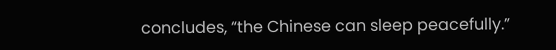concludes, “the Chinese can sleep peacefully.”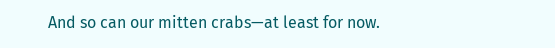And so can our mitten crabs—at least for now.